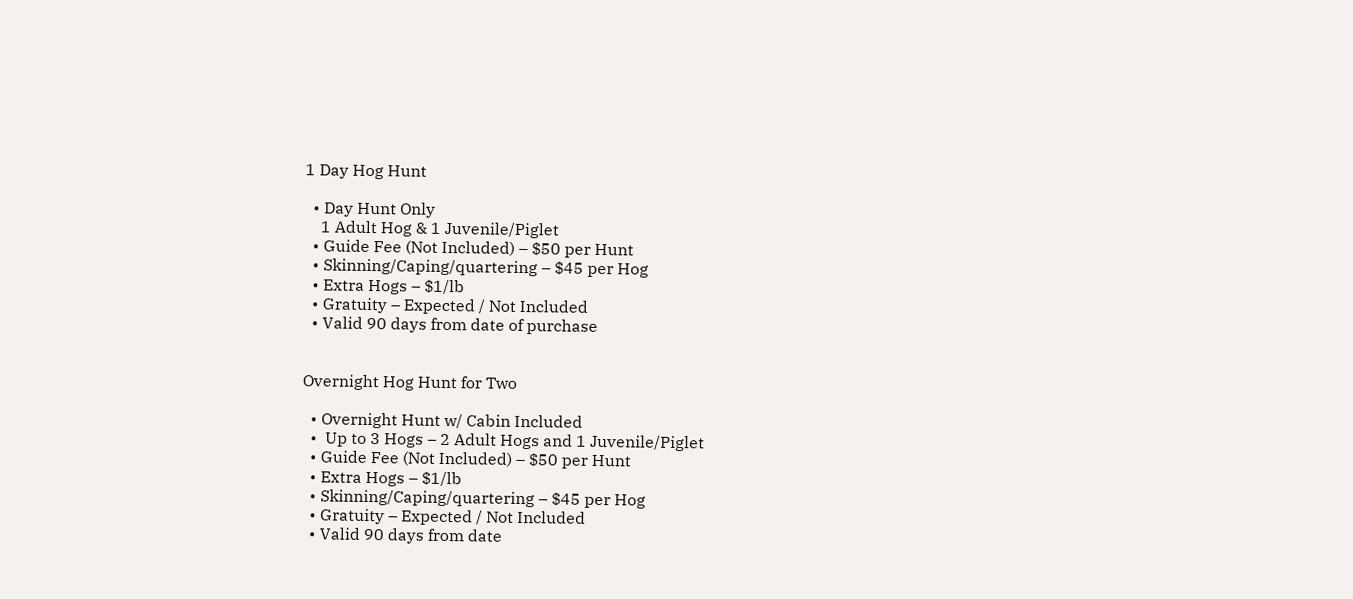1 Day Hog Hunt

  • Day Hunt Only
    1 Adult Hog & 1 Juvenile/Piglet
  • Guide Fee (Not Included) – $50 per Hunt
  • Skinning/Caping/quartering – $45 per Hog
  • Extra Hogs – $1/lb
  • Gratuity – Expected / Not Included
  • Valid 90 days from date of purchase


Overnight Hog Hunt for Two

  • Overnight Hunt w/ Cabin Included
  •  Up to 3 Hogs – 2 Adult Hogs and 1 Juvenile/Piglet
  • Guide Fee (Not Included) – $50 per Hunt
  • Extra Hogs – $1/lb
  • Skinning/Caping/quartering – $45 per Hog
  • Gratuity – Expected / Not Included
  • Valid 90 days from date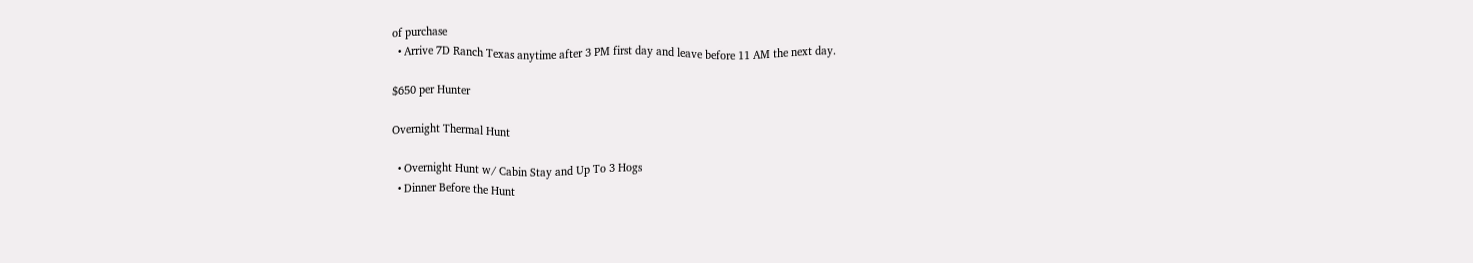of purchase
  • Arrive 7D Ranch Texas anytime after 3 PM first day and leave before 11 AM the next day.

$650 per Hunter

Overnight Thermal Hunt

  • Overnight Hunt w/ Cabin Stay and Up To 3 Hogs
  • Dinner Before the Hunt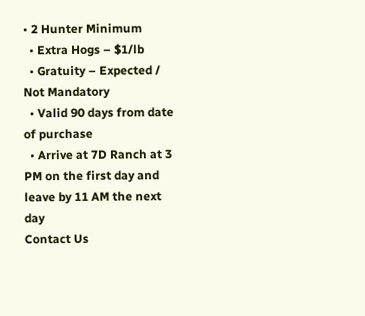• 2 Hunter Minimum
  • Extra Hogs – $1/lb
  • Gratuity – Expected / Not Mandatory
  • Valid 90 days from date of purchase
  • Arrive at 7D Ranch at 3 PM on the first day and leave by 11 AM the next day
Contact Us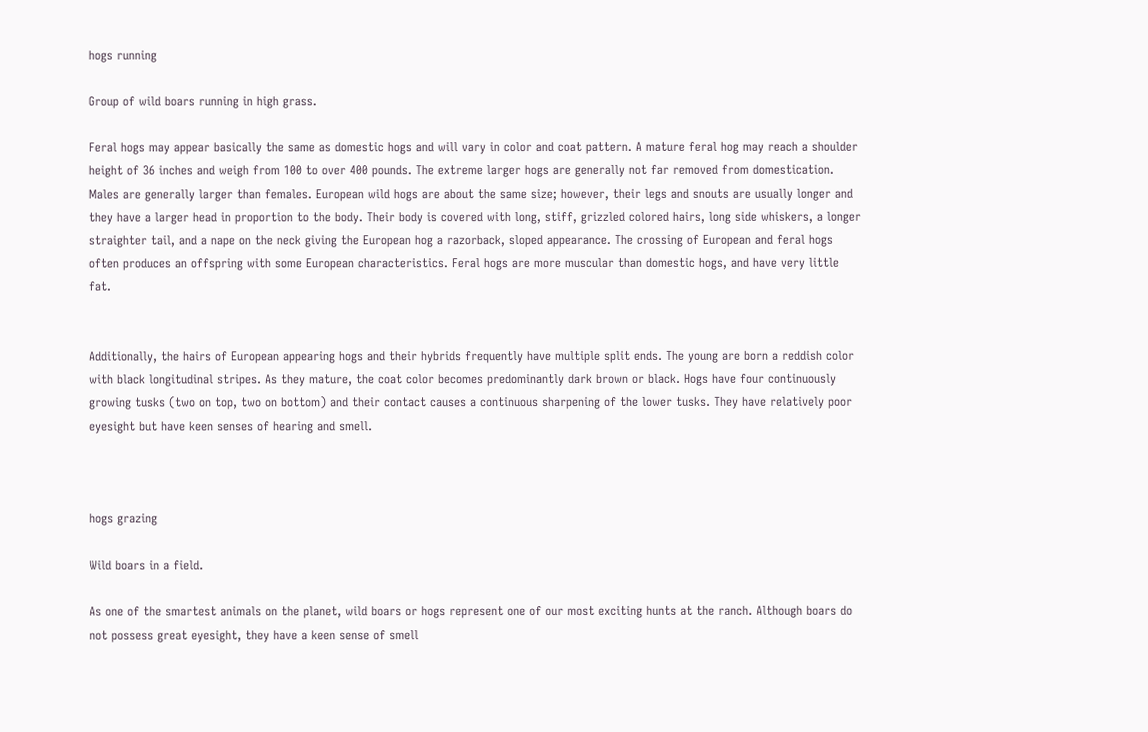hogs running

Group of wild boars running in high grass.

Feral hogs may appear basically the same as domestic hogs and will vary in color and coat pattern. A mature feral hog may reach a shoulder height of 36 inches and weigh from 100 to over 400 pounds. The extreme larger hogs are generally not far removed from domestication. Males are generally larger than females. European wild hogs are about the same size; however, their legs and snouts are usually longer and they have a larger head in proportion to the body. Their body is covered with long, stiff, grizzled colored hairs, long side whiskers, a longer straighter tail, and a nape on the neck giving the European hog a razorback, sloped appearance. The crossing of European and feral hogs often produces an offspring with some European characteristics. Feral hogs are more muscular than domestic hogs, and have very little fat.


Additionally, the hairs of European appearing hogs and their hybrids frequently have multiple split ends. The young are born a reddish color with black longitudinal stripes. As they mature, the coat color becomes predominantly dark brown or black. Hogs have four continuously growing tusks (two on top, two on bottom) and their contact causes a continuous sharpening of the lower tusks. They have relatively poor eyesight but have keen senses of hearing and smell.



hogs grazing

Wild boars in a field.

As one of the smartest animals on the planet, wild boars or hogs represent one of our most exciting hunts at the ranch. Although boars do not possess great eyesight, they have a keen sense of smell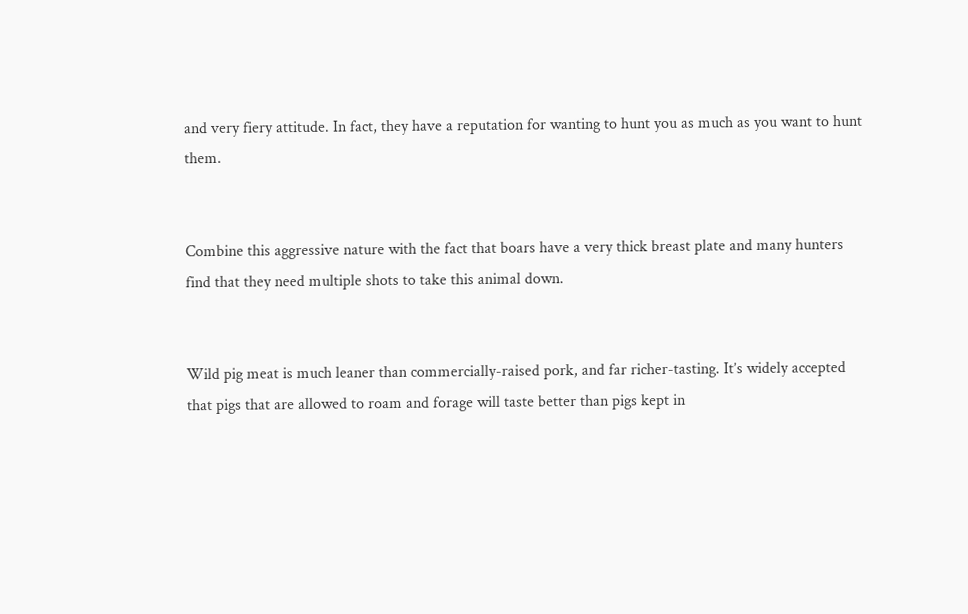and very fiery attitude. In fact, they have a reputation for wanting to hunt you as much as you want to hunt them.


Combine this aggressive nature with the fact that boars have a very thick breast plate and many hunters find that they need multiple shots to take this animal down.


Wild pig meat is much leaner than commercially-raised pork, and far richer-tasting. It’s widely accepted that pigs that are allowed to roam and forage will taste better than pigs kept in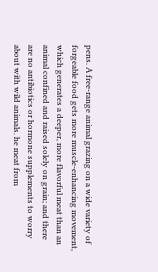pens. A free-range animal grazing on a wide variety of forgeable food gets more muscle-enhancing movement, which generates a deeper, more flavorful meat than an animal confined and raised solely on grain; and there are no antibiotics or hormone supplements to worry about with wild animals. he meat from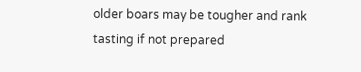older boars may be tougher and rank tasting if not prepared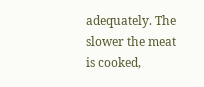adequately. The slower the meat is cooked,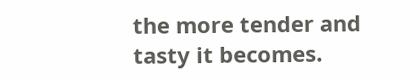the more tender and tasty it becomes.